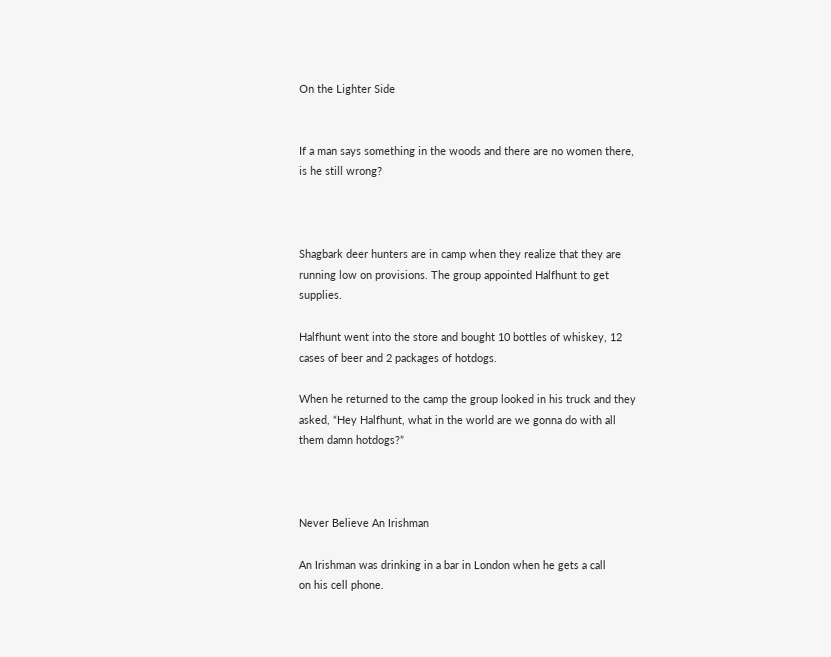On the Lighter Side


If a man says something in the woods and there are no women there,
is he still wrong?



Shagbark deer hunters are in camp when they realize that they are running low on provisions. The group appointed Halfhunt to get supplies.

Halfhunt went into the store and bought 10 bottles of whiskey, 12 cases of beer and 2 packages of hotdogs.

When he returned to the camp the group looked in his truck and they asked, “Hey Halfhunt, what in the world are we gonna do with all them damn hotdogs?”



Never Believe An Irishman

An Irishman was drinking in a bar in London when he gets a call
on his cell phone.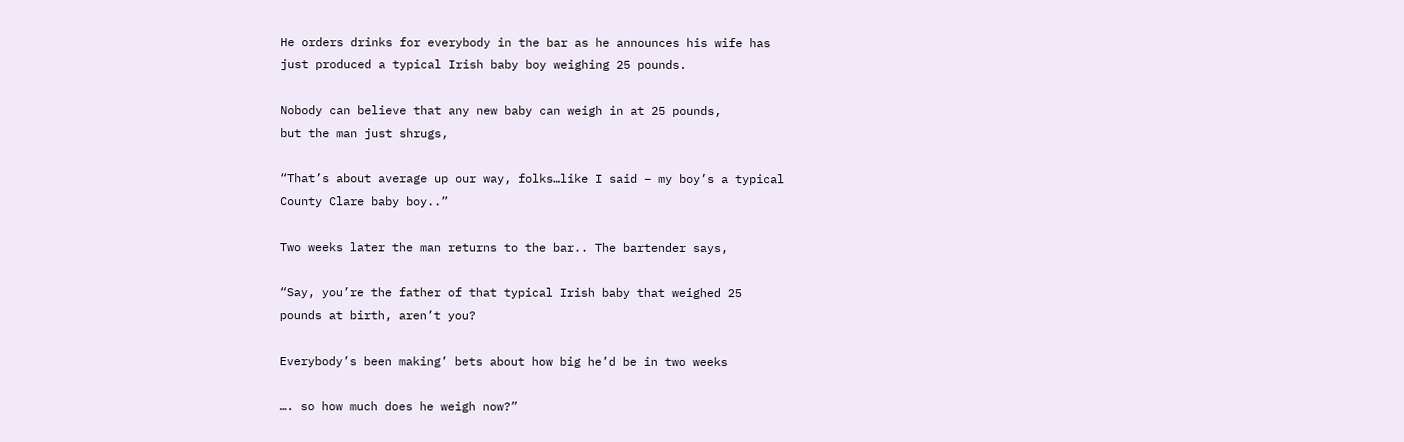He orders drinks for everybody in the bar as he announces his wife has
just produced a typical Irish baby boy weighing 25 pounds.

Nobody can believe that any new baby can weigh in at 25 pounds,
but the man just shrugs,

“That’s about average up our way, folks…like I said – my boy’s a typical
County Clare baby boy..”

Two weeks later the man returns to the bar.. The bartender says,

“Say, you’re the father of that typical Irish baby that weighed 25
pounds at birth, aren’t you?

Everybody’s been making’ bets about how big he’d be in two weeks

…. so how much does he weigh now?”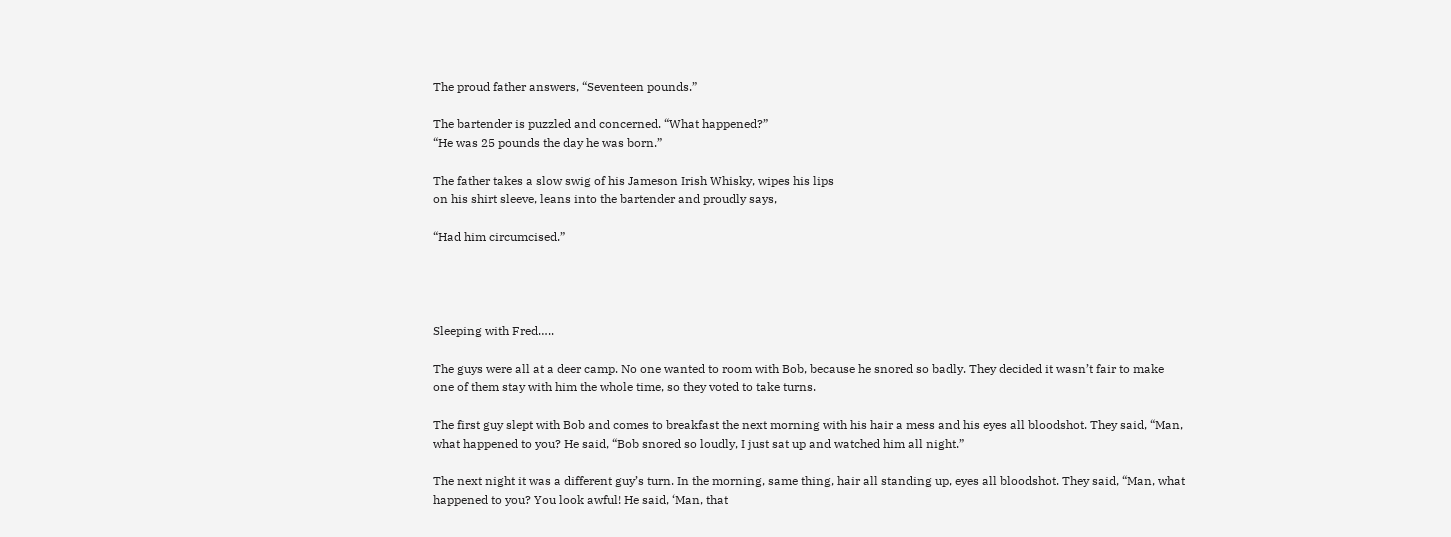The proud father answers, “Seventeen pounds.”

The bartender is puzzled and concerned. “What happened?”
“He was 25 pounds the day he was born.”

The father takes a slow swig of his Jameson Irish Whisky, wipes his lips
on his shirt sleeve, leans into the bartender and proudly says,

“Had him circumcised.”




Sleeping with Fred…..

The guys were all at a deer camp. No one wanted to room with Bob, because he snored so badly. They decided it wasn’t fair to make one of them stay with him the whole time, so they voted to take turns.

The first guy slept with Bob and comes to breakfast the next morning with his hair a mess and his eyes all bloodshot. They said, “Man, what happened to you? He said, “Bob snored so loudly, I just sat up and watched him all night.”

The next night it was a different guy’s turn. In the morning, same thing, hair all standing up, eyes all bloodshot. They said, “Man, what happened to you? You look awful! He said, ‘Man, that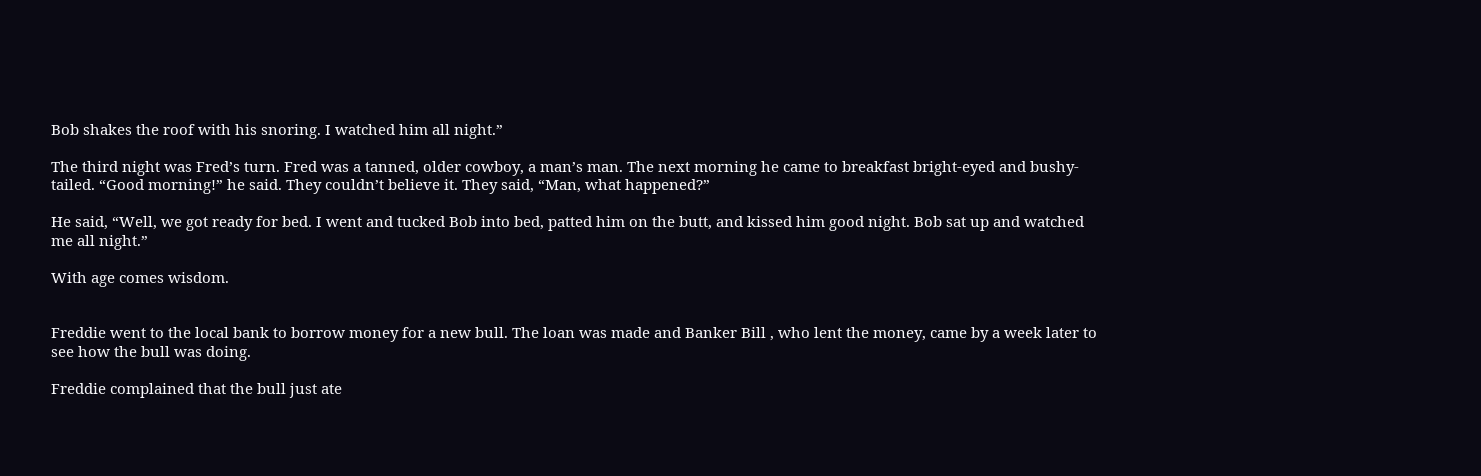Bob shakes the roof with his snoring. I watched him all night.”

The third night was Fred’s turn. Fred was a tanned, older cowboy, a man’s man. The next morning he came to breakfast bright-eyed and bushy-tailed. “Good morning!” he said. They couldn’t believe it. They said, “Man, what happened?”

He said, “Well, we got ready for bed. I went and tucked Bob into bed, patted him on the butt, and kissed him good night. Bob sat up and watched me all night.”

With age comes wisdom.


Freddie went to the local bank to borrow money for a new bull. The loan was made and Banker Bill , who lent the money, came by a week later to see how the bull was doing.

Freddie complained that the bull just ate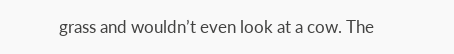grass and wouldn’t even look at a cow. The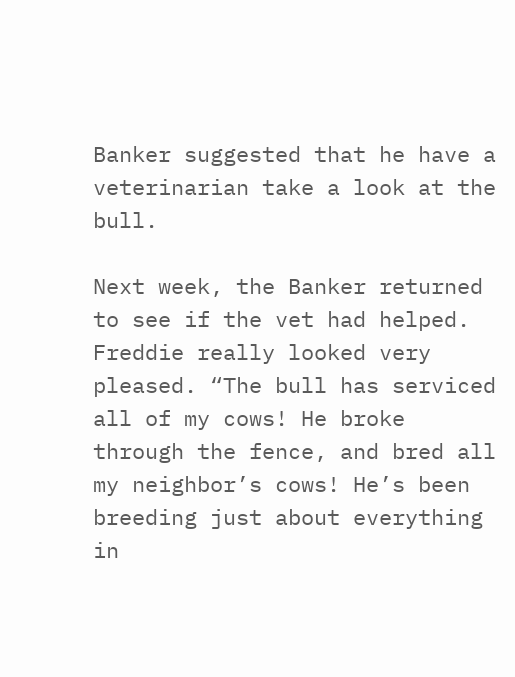Banker suggested that he have a veterinarian take a look at the bull.

Next week, the Banker returned to see if the vet had helped. Freddie really looked very pleased. “The bull has serviced all of my cows! He broke through the fence, and bred all my neighbor’s cows! He’s been breeding just about everything in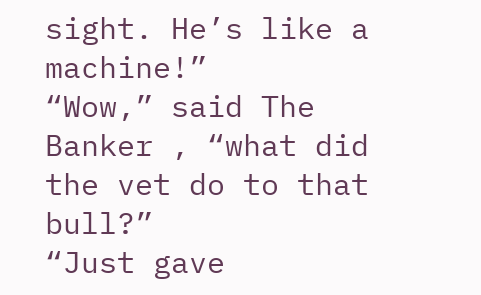sight. He’s like a machine!”
“Wow,” said The Banker , “what did the vet do to that bull?”
“Just gave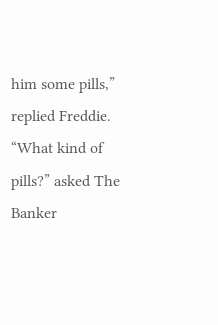him some pills,” replied Freddie.
“What kind of pills?” asked The Banker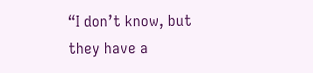“I don’t know, but they have a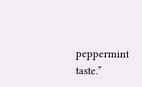peppermint taste.”